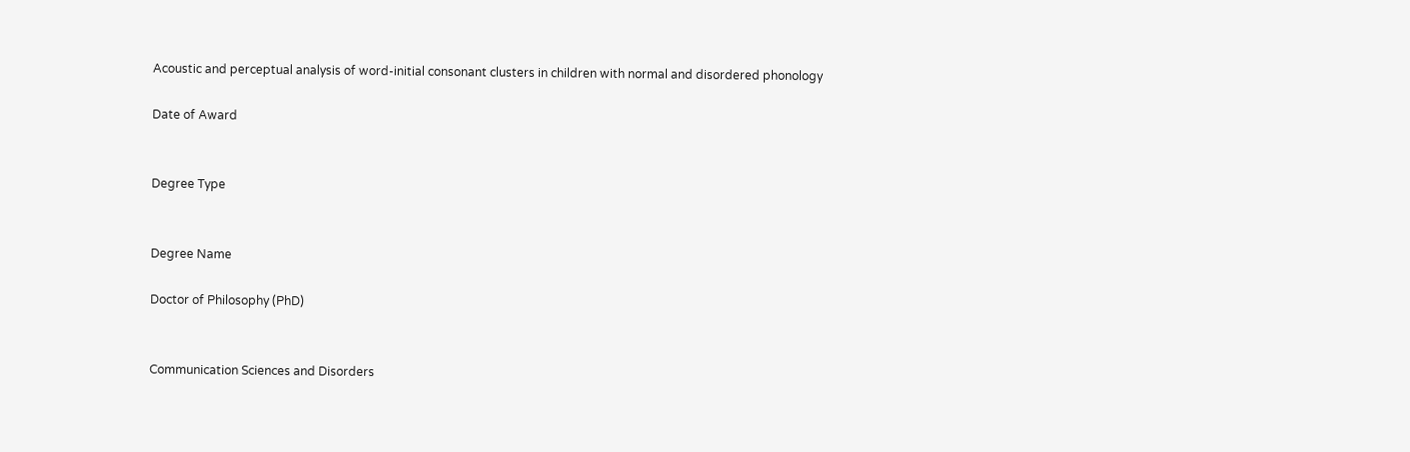Acoustic and perceptual analysis of word-initial consonant clusters in children with normal and disordered phonology

Date of Award


Degree Type


Degree Name

Doctor of Philosophy (PhD)


Communication Sciences and Disorders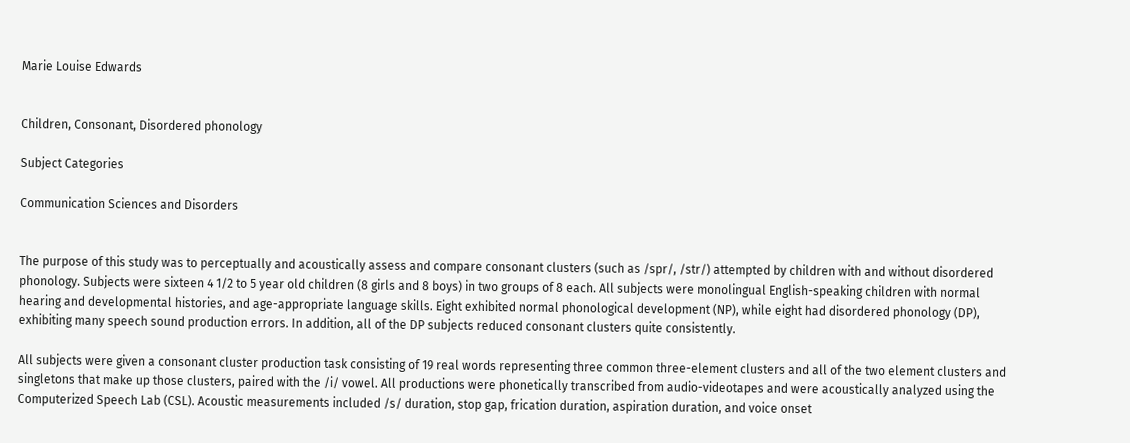Marie Louise Edwards


Children, Consonant, Disordered phonology

Subject Categories

Communication Sciences and Disorders


The purpose of this study was to perceptually and acoustically assess and compare consonant clusters (such as /spr/, /str/) attempted by children with and without disordered phonology. Subjects were sixteen 4 1/2 to 5 year old children (8 girls and 8 boys) in two groups of 8 each. All subjects were monolingual English-speaking children with normal hearing and developmental histories, and age-appropriate language skills. Eight exhibited normal phonological development (NP), while eight had disordered phonology (DP), exhibiting many speech sound production errors. In addition, all of the DP subjects reduced consonant clusters quite consistently.

All subjects were given a consonant cluster production task consisting of 19 real words representing three common three-element clusters and all of the two element clusters and singletons that make up those clusters, paired with the /i/ vowel. All productions were phonetically transcribed from audio-videotapes and were acoustically analyzed using the Computerized Speech Lab (CSL). Acoustic measurements included /s/ duration, stop gap, frication duration, aspiration duration, and voice onset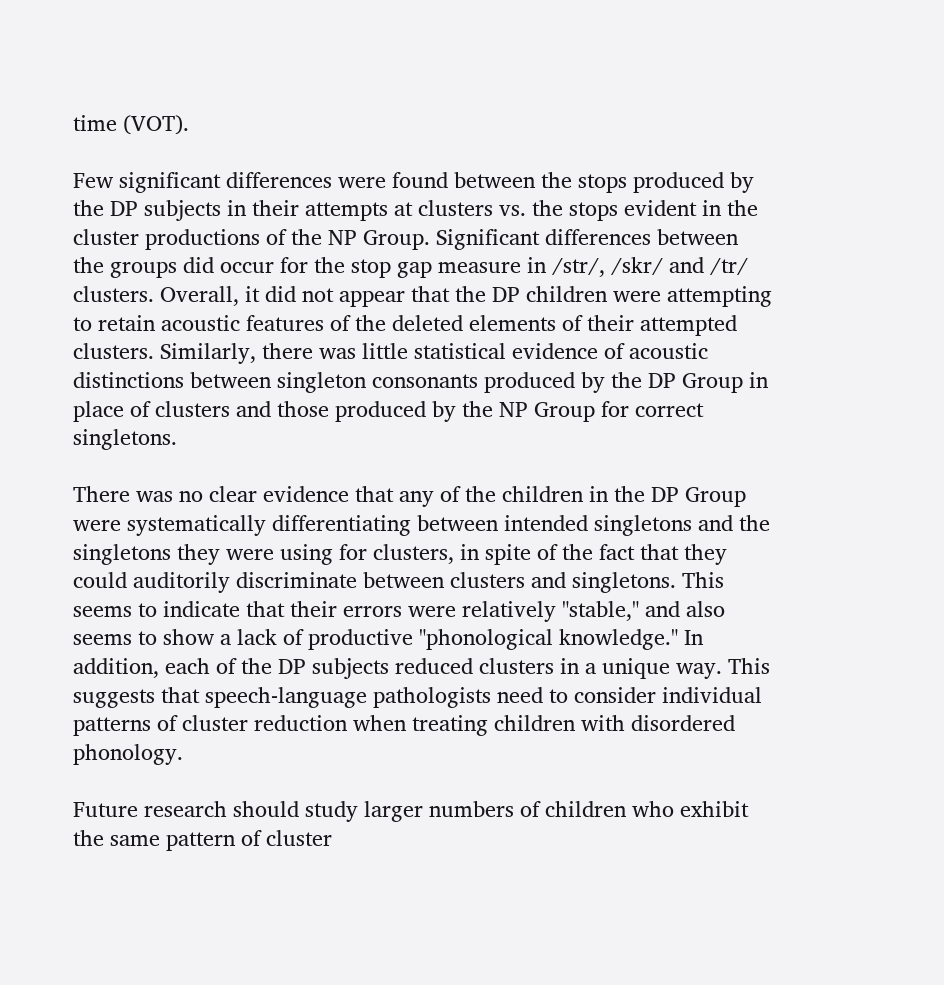time (VOT).

Few significant differences were found between the stops produced by the DP subjects in their attempts at clusters vs. the stops evident in the cluster productions of the NP Group. Significant differences between the groups did occur for the stop gap measure in /str/, /skr/ and /tr/ clusters. Overall, it did not appear that the DP children were attempting to retain acoustic features of the deleted elements of their attempted clusters. Similarly, there was little statistical evidence of acoustic distinctions between singleton consonants produced by the DP Group in place of clusters and those produced by the NP Group for correct singletons.

There was no clear evidence that any of the children in the DP Group were systematically differentiating between intended singletons and the singletons they were using for clusters, in spite of the fact that they could auditorily discriminate between clusters and singletons. This seems to indicate that their errors were relatively "stable," and also seems to show a lack of productive "phonological knowledge." In addition, each of the DP subjects reduced clusters in a unique way. This suggests that speech-language pathologists need to consider individual patterns of cluster reduction when treating children with disordered phonology.

Future research should study larger numbers of children who exhibit the same pattern of cluster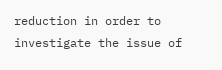reduction in order to investigate the issue of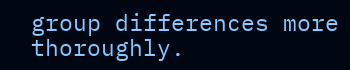group differences more thoroughly.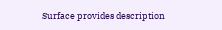Surface provides description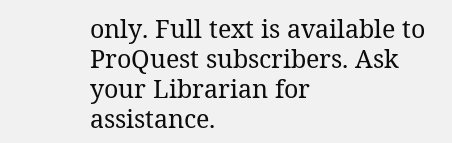only. Full text is available to ProQuest subscribers. Ask your Librarian for assistance.